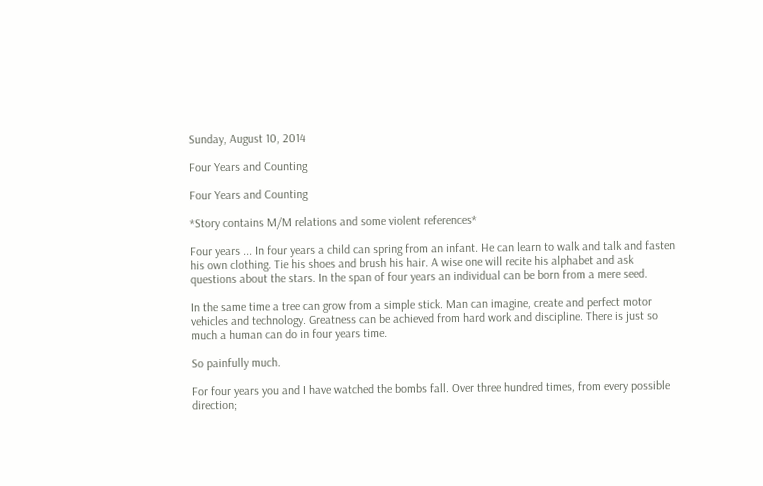Sunday, August 10, 2014

Four Years and Counting

Four Years and Counting

*Story contains M/M relations and some violent references*

Four years ... In four years a child can spring from an infant. He can learn to walk and talk and fasten his own clothing. Tie his shoes and brush his hair. A wise one will recite his alphabet and ask questions about the stars. In the span of four years an individual can be born from a mere seed.

In the same time a tree can grow from a simple stick. Man can imagine, create and perfect motor vehicles and technology. Greatness can be achieved from hard work and discipline. There is just so much a human can do in four years time.

So painfully much.

For four years you and I have watched the bombs fall. Over three hundred times, from every possible direction;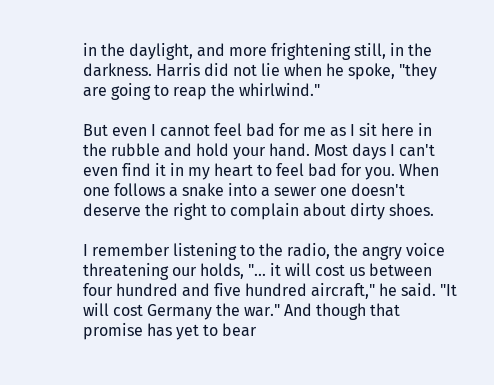in the daylight, and more frightening still, in the darkness. Harris did not lie when he spoke, "they are going to reap the whirlwind."

But even I cannot feel bad for me as I sit here in the rubble and hold your hand. Most days I can't even find it in my heart to feel bad for you. When one follows a snake into a sewer one doesn't deserve the right to complain about dirty shoes.

I remember listening to the radio, the angry voice threatening our holds, "... it will cost us between four hundred and five hundred aircraft," he said. "It will cost Germany the war." And though that promise has yet to bear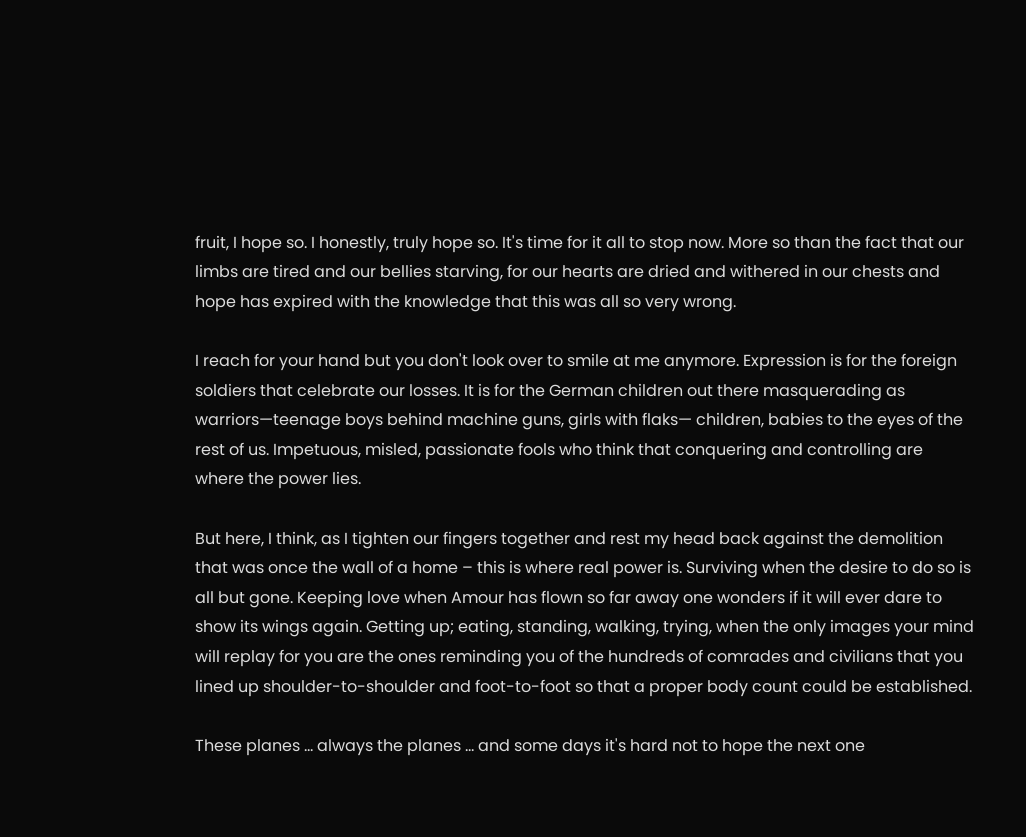fruit, I hope so. I honestly, truly hope so. It's time for it all to stop now. More so than the fact that our limbs are tired and our bellies starving, for our hearts are dried and withered in our chests and hope has expired with the knowledge that this was all so very wrong.

I reach for your hand but you don't look over to smile at me anymore. Expression is for the foreign soldiers that celebrate our losses. It is for the German children out there masquerading as warriors—teenage boys behind machine guns, girls with flaks— children, babies to the eyes of the rest of us. Impetuous, misled, passionate fools who think that conquering and controlling are where the power lies.

But here, I think, as I tighten our fingers together and rest my head back against the demolition that was once the wall of a home – this is where real power is. Surviving when the desire to do so is all but gone. Keeping love when Amour has flown so far away one wonders if it will ever dare to show its wings again. Getting up; eating, standing, walking, trying, when the only images your mind will replay for you are the ones reminding you of the hundreds of comrades and civilians that you lined up shoulder-to-shoulder and foot-to-foot so that a proper body count could be established.

These planes ... always the planes ... and some days it's hard not to hope the next one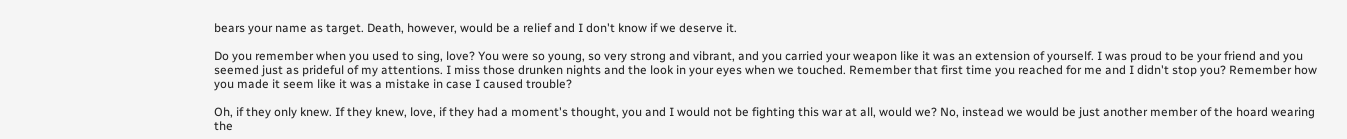bears your name as target. Death, however, would be a relief and I don't know if we deserve it.

Do you remember when you used to sing, love? You were so young, so very strong and vibrant, and you carried your weapon like it was an extension of yourself. I was proud to be your friend and you seemed just as prideful of my attentions. I miss those drunken nights and the look in your eyes when we touched. Remember that first time you reached for me and I didn't stop you? Remember how you made it seem like it was a mistake in case I caused trouble?

Oh, if they only knew. If they knew, love, if they had a moment's thought, you and I would not be fighting this war at all, would we? No, instead we would be just another member of the hoard wearing the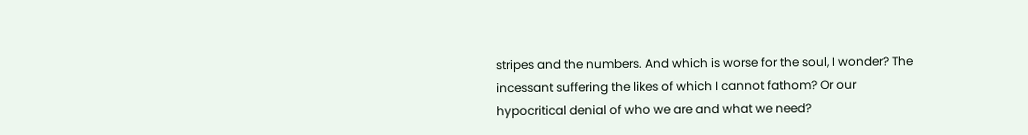stripes and the numbers. And which is worse for the soul, I wonder? The incessant suffering the likes of which I cannot fathom? Or our hypocritical denial of who we are and what we need?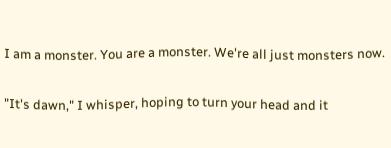I am a monster. You are a monster. We're all just monsters now.

"It's dawn," I whisper, hoping to turn your head and it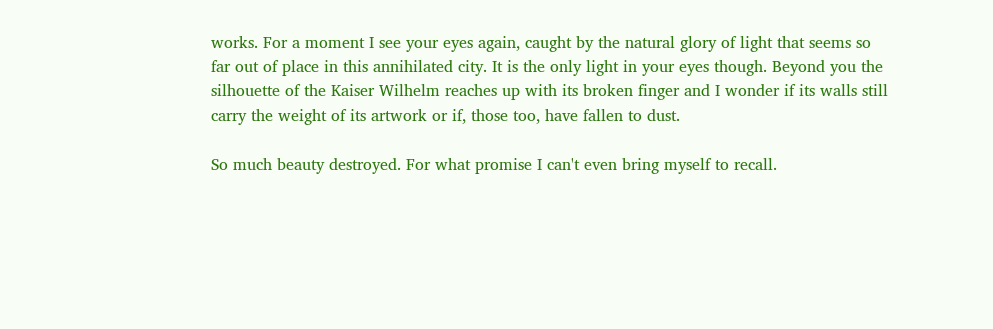works. For a moment I see your eyes again, caught by the natural glory of light that seems so far out of place in this annihilated city. It is the only light in your eyes though. Beyond you the silhouette of the Kaiser Wilhelm reaches up with its broken finger and I wonder if its walls still carry the weight of its artwork or if, those too, have fallen to dust.

So much beauty destroyed. For what promise I can't even bring myself to recall.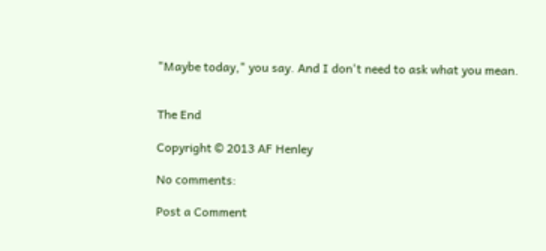"Maybe today," you say. And I don't need to ask what you mean.


The End

Copyright © 2013 AF Henley

No comments:

Post a Comment